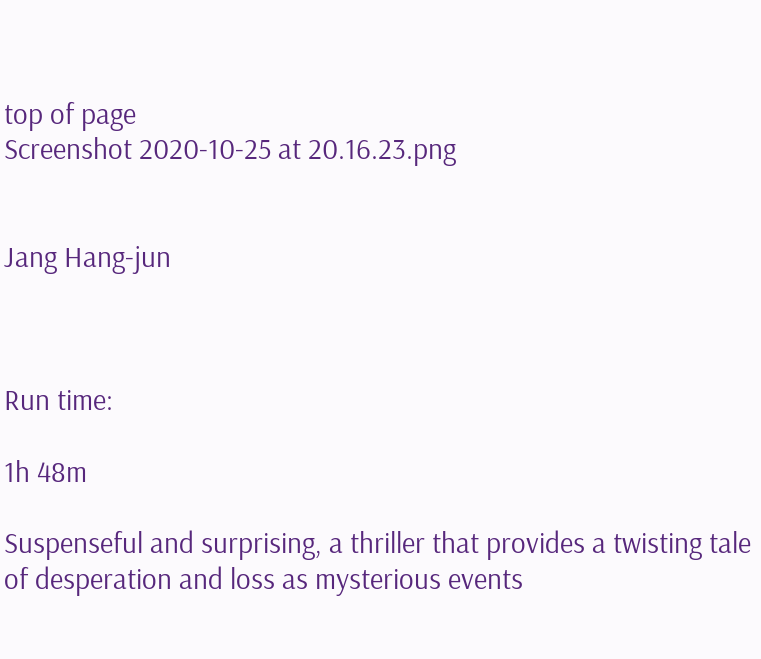top of page
Screenshot 2020-10-25 at 20.16.23.png


Jang Hang-jun



Run time:

1h 48m

Suspenseful and surprising, a thriller that provides a twisting tale of desperation and loss as mysterious events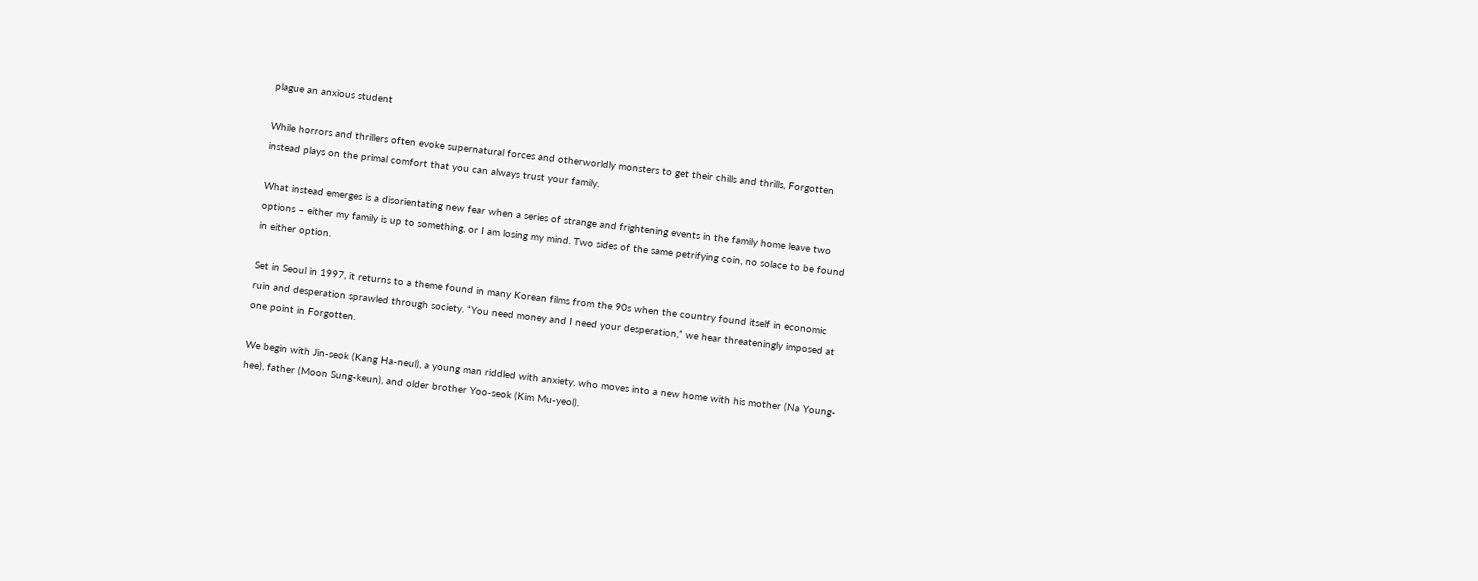plague an anxious student

While horrors and thrillers often evoke supernatural forces and otherworldly monsters to get their chills and thrills, Forgotten instead plays on the primal comfort that you can always trust your family.

What instead emerges is a disorientating new fear when a series of strange and frightening events in the family home leave two options – either my family is up to something, or I am losing my mind. Two sides of the same petrifying coin, no solace to be found in either option.

Set in Seoul in 1997, it returns to a theme found in many Korean films from the 90s when the country found itself in economic ruin and desperation sprawled through society. “You need money and I need your desperation,” we hear threateningly imposed at one point in Forgotten.

We begin with Jin-seok (Kang Ha-neul), a young man riddled with anxiety, who moves into a new home with his mother (Na Young-hee), father (Moon Sung-keun), and older brother Yoo-seok (Kim Mu-yeol).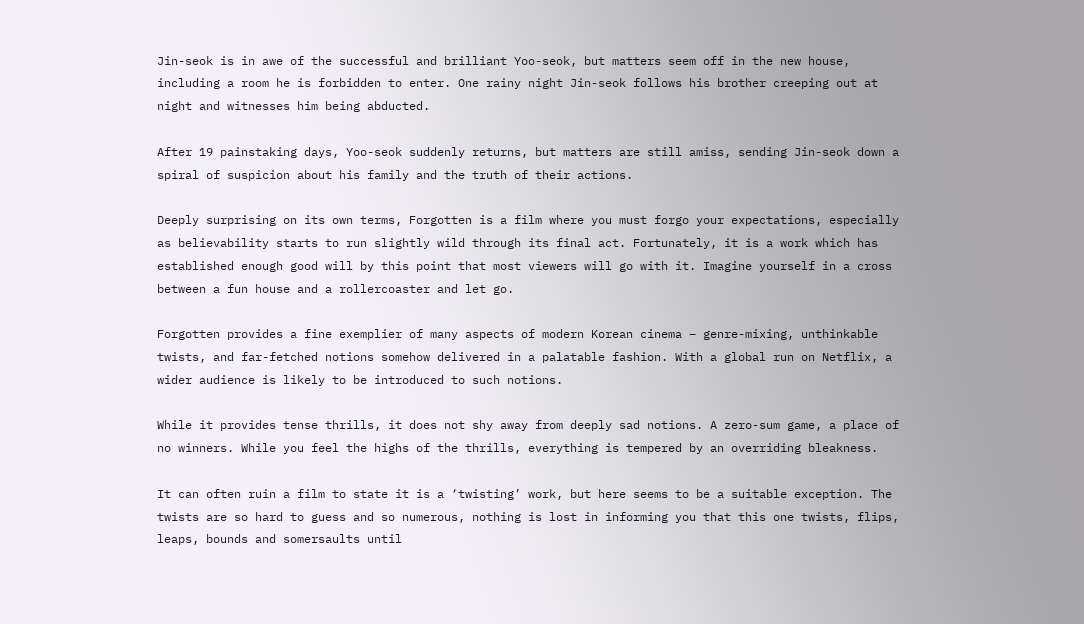Jin-seok is in awe of the successful and brilliant Yoo-seok, but matters seem off in the new house, including a room he is forbidden to enter. One rainy night Jin-seok follows his brother creeping out at night and witnesses him being abducted.

After 19 painstaking days, Yoo-seok suddenly returns, but matters are still amiss, sending Jin-seok down a spiral of suspicion about his family and the truth of their actions.

Deeply surprising on its own terms, Forgotten is a film where you must forgo your expectations, especially as believability starts to run slightly wild through its final act. Fortunately, it is a work which has established enough good will by this point that most viewers will go with it. Imagine yourself in a cross between a fun house and a rollercoaster and let go.

Forgotten provides a fine exemplier of many aspects of modern Korean cinema – genre-mixing, unthinkable twists, and far-fetched notions somehow delivered in a palatable fashion. With a global run on Netflix, a wider audience is likely to be introduced to such notions.

While it provides tense thrills, it does not shy away from deeply sad notions. A zero-sum game, a place of no winners. While you feel the highs of the thrills, everything is tempered by an overriding bleakness.

It can often ruin a film to state it is a ‘twisting’ work, but here seems to be a suitable exception. The twists are so hard to guess and so numerous, nothing is lost in informing you that this one twists, flips, leaps, bounds and somersaults until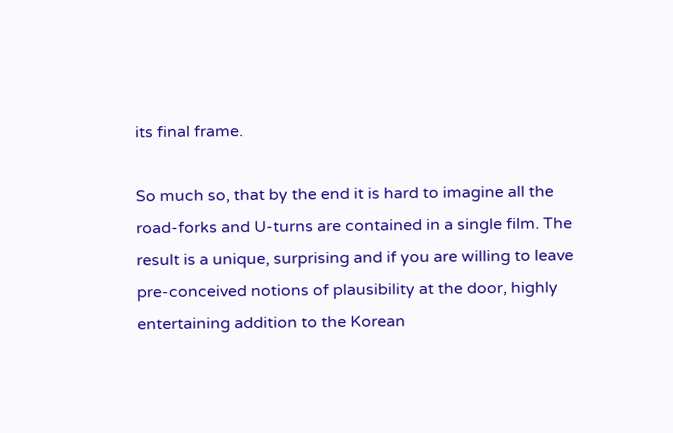its final frame.

So much so, that by the end it is hard to imagine all the road-forks and U-turns are contained in a single film. The result is a unique, surprising and if you are willing to leave pre-conceived notions of plausibility at the door, highly entertaining addition to the Korean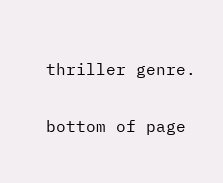thriller genre.

bottom of page